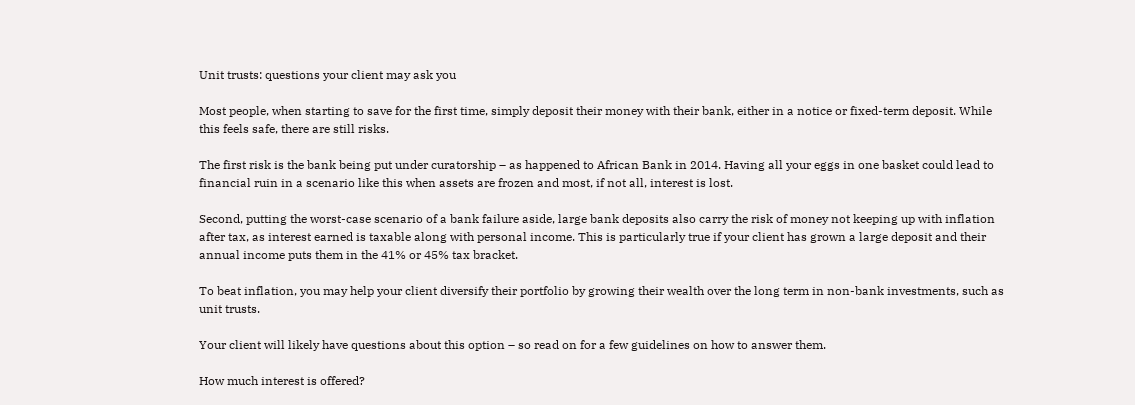Unit trusts: questions your client may ask you

Most people, when starting to save for the first time, simply deposit their money with their bank, either in a notice or fixed-term deposit. While this feels safe, there are still risks.

The first risk is the bank being put under curatorship – as happened to African Bank in 2014. Having all your eggs in one basket could lead to financial ruin in a scenario like this when assets are frozen and most, if not all, interest is lost.

Second, putting the worst-case scenario of a bank failure aside, large bank deposits also carry the risk of money not keeping up with inflation after tax, as interest earned is taxable along with personal income. This is particularly true if your client has grown a large deposit and their annual income puts them in the 41% or 45% tax bracket.

To beat inflation, you may help your client diversify their portfolio by growing their wealth over the long term in non-bank investments, such as unit trusts.

Your client will likely have questions about this option – so read on for a few guidelines on how to answer them.

How much interest is offered?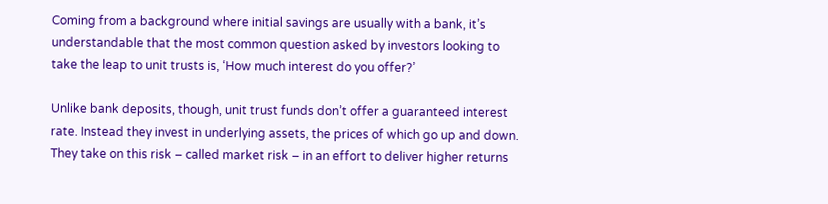Coming from a background where initial savings are usually with a bank, it’s understandable that the most common question asked by investors looking to take the leap to unit trusts is, ‘How much interest do you offer?’

Unlike bank deposits, though, unit trust funds don’t offer a guaranteed interest rate. Instead they invest in underlying assets, the prices of which go up and down. They take on this risk – called market risk – in an effort to deliver higher returns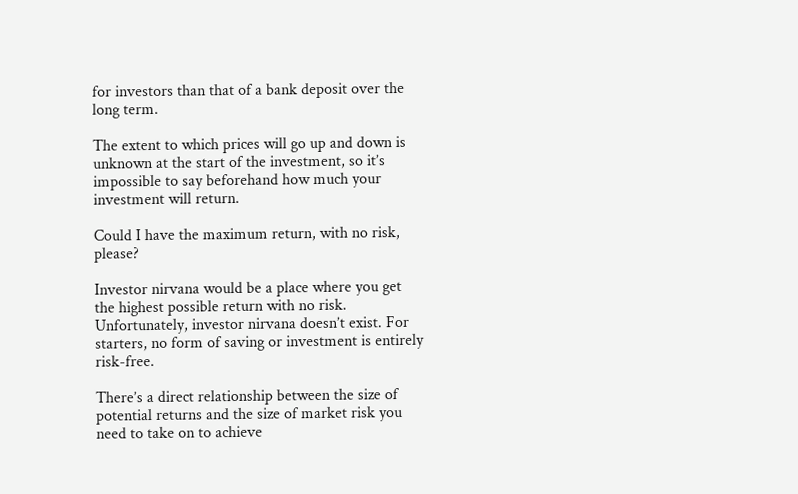for investors than that of a bank deposit over the long term.

The extent to which prices will go up and down is unknown at the start of the investment, so it’s impossible to say beforehand how much your investment will return.

Could I have the maximum return, with no risk, please?

Investor nirvana would be a place where you get the highest possible return with no risk. Unfortunately, investor nirvana doesn’t exist. For starters, no form of saving or investment is entirely risk-free.

There’s a direct relationship between the size of potential returns and the size of market risk you need to take on to achieve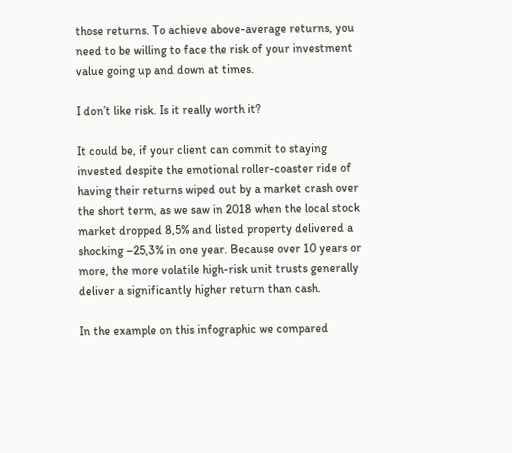those returns. To achieve above-average returns, you need to be willing to face the risk of your investment value going up and down at times.

I don’t like risk. Is it really worth it?

It could be, if your client can commit to staying invested despite the emotional roller-coaster ride of having their returns wiped out by a market crash over the short term, as we saw in 2018 when the local stock market dropped 8,5% and listed property delivered a shocking –25,3% in one year. Because over 10 years or more, the more volatile high-risk unit trusts generally deliver a significantly higher return than cash.

In the example on this infographic we compared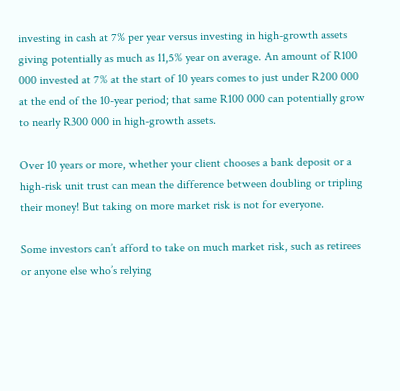investing in cash at 7% per year versus investing in high-growth assets giving potentially as much as 11,5% year on average. An amount of R100 000 invested at 7% at the start of 10 years comes to just under R200 000 at the end of the 10-year period; that same R100 000 can potentially grow to nearly R300 000 in high-growth assets.

Over 10 years or more, whether your client chooses a bank deposit or a high-risk unit trust can mean the difference between doubling or tripling their money! But taking on more market risk is not for everyone.

Some investors can’t afford to take on much market risk, such as retirees or anyone else who’s relying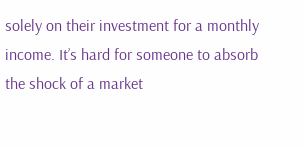solely on their investment for a monthly income. It’s hard for someone to absorb the shock of a market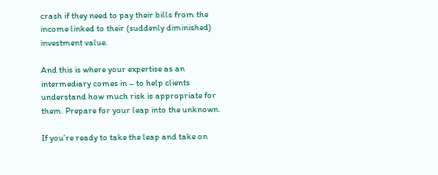crash if they need to pay their bills from the income linked to their (suddenly diminished) investment value.

And this is where your expertise as an intermediary comes in – to help clients understand how much risk is appropriate for them. Prepare for your leap into the unknown.

If you’re ready to take the leap and take on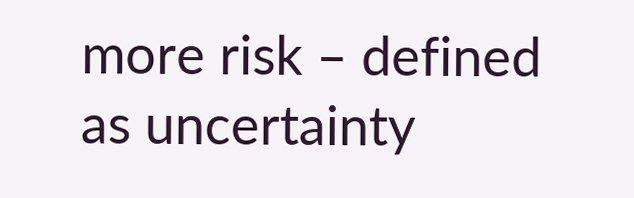more risk – defined as uncertainty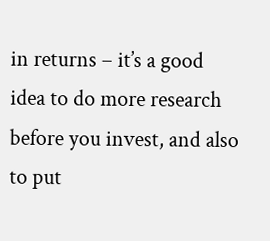in returns – it’s a good idea to do more research before you invest, and also to put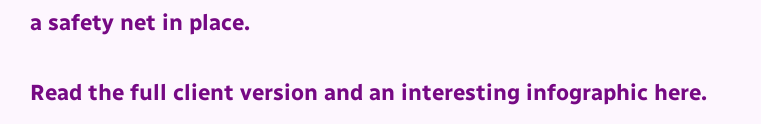a safety net in place.

Read the full client version and an interesting infographic here.